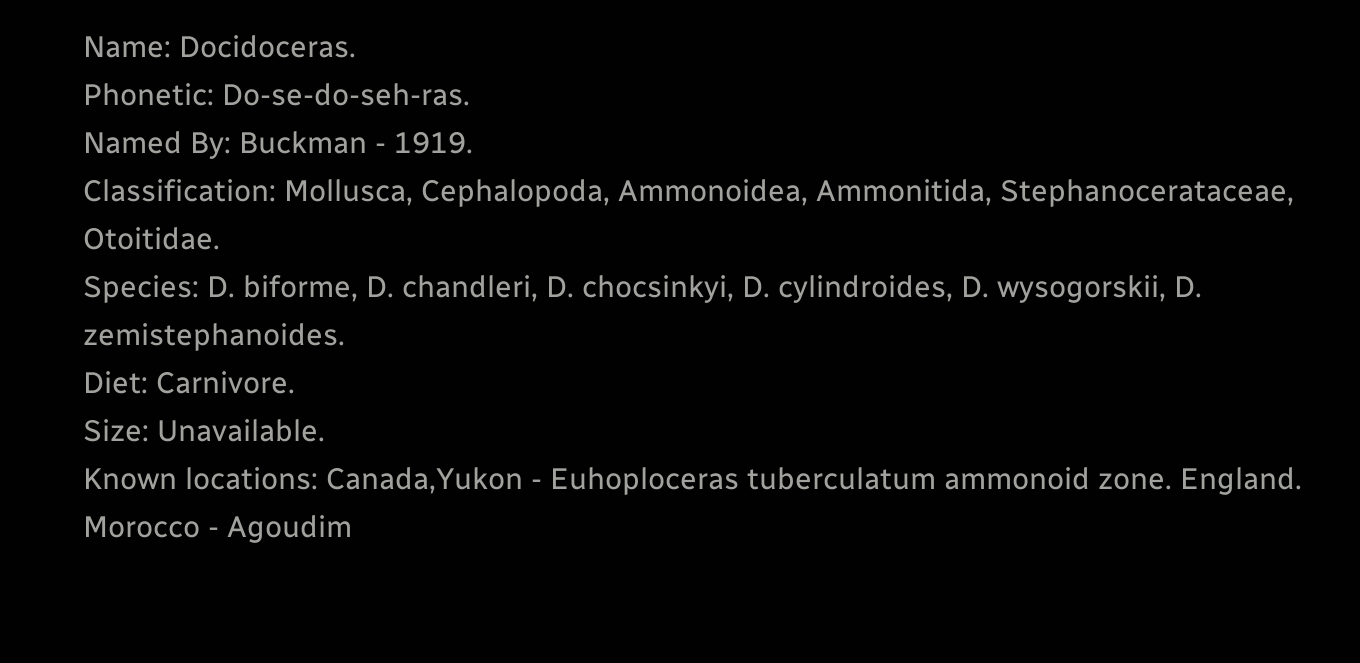Name: Docidoceras.
Phonetic: Do-se-do-seh-ras.
Named By: Buckman - 1919.
Classification: Mollusca, Cephalopoda, Ammonoidea, Ammonitida, Stephanocerataceae, Otoitidae.
Species: D. biforme, D. chandleri, D. chocsinkyi, D. cylindroides, D. wysogorskii, D. zemistephanoides.
Diet: Carnivore.
Size: Unavailable.
Known locations: Canada,Yukon - Euhoploceras tuberculatum ammonoid zone. England. Morocco - Agoudim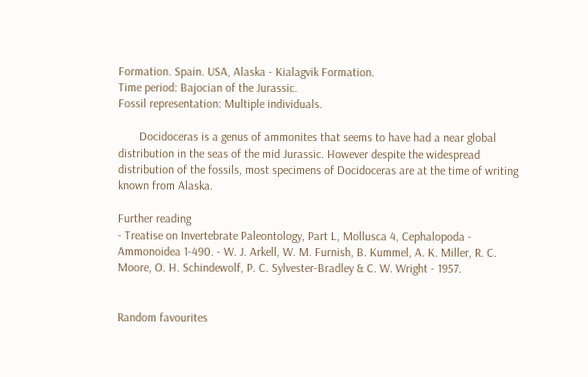Formation. Spain. USA, Alaska - Kialagvik Formation.
Time period: Bajocian of the Jurassic.
Fossil representation: Multiple individuals.

       Docidoceras is a genus of ammonites that seems to have had a near global distribution in the seas of the mid Jurassic. However despite the widespread distribution of the fossils, most specimens of Docidoceras are at the time of writing known from Alaska.

Further reading
- Treatise on Invertebrate Paleontology, Part L, Mollusca 4, Cephalopoda - Ammonoidea 1-490. - W. J. Arkell, W. M. Furnish, B. Kummel, A. K. Miller, R. C. Moore, O. H. Schindewolf, P. C. Sylvester-Bradley & C. W. Wright - 1957.


Random favourites